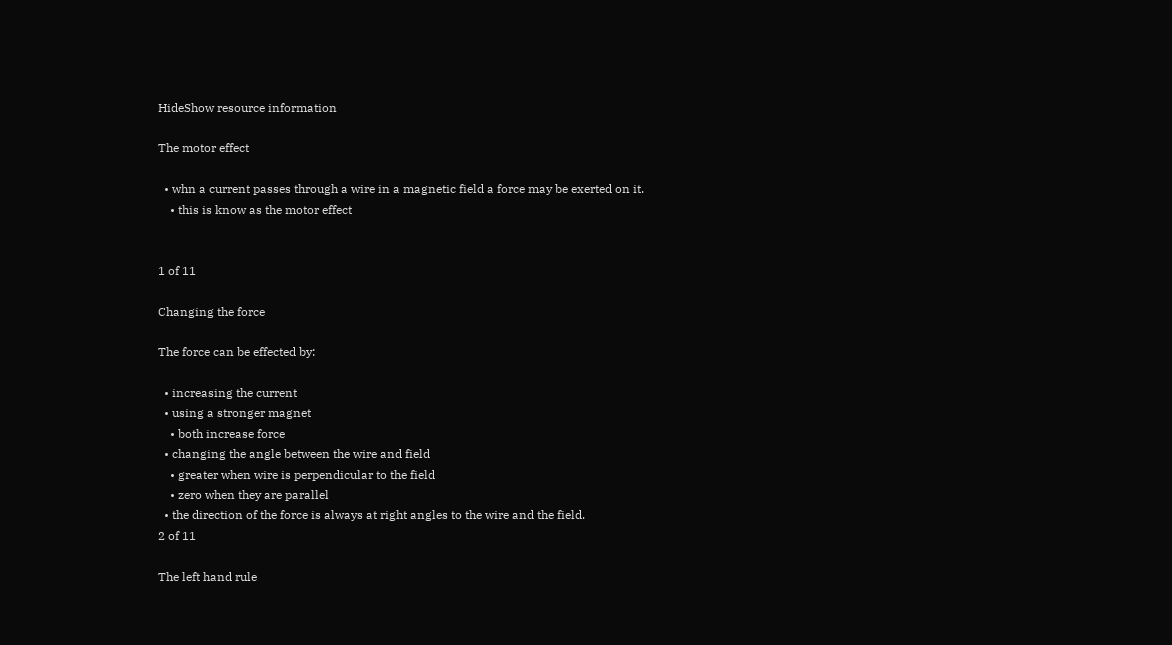HideShow resource information

The motor effect

  • whn a current passes through a wire in a magnetic field a force may be exerted on it.
    • this is know as the motor effect


1 of 11

Changing the force

The force can be effected by:

  • increasing the current
  • using a stronger magnet
    • both increase force
  • changing the angle between the wire and field
    • greater when wire is perpendicular to the field
    • zero when they are parallel
  • the direction of the force is always at right angles to the wire and the field.
2 of 11

The left hand rule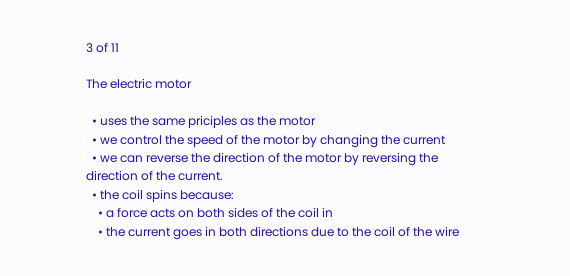3 of 11

The electric motor

  • uses the same priciples as the motor
  • we control the speed of the motor by changing the current
  • we can reverse the direction of the motor by reversing the direction of the current.
  • the coil spins because:
    • a force acts on both sides of the coil in
    • the current goes in both directions due to the coil of the wire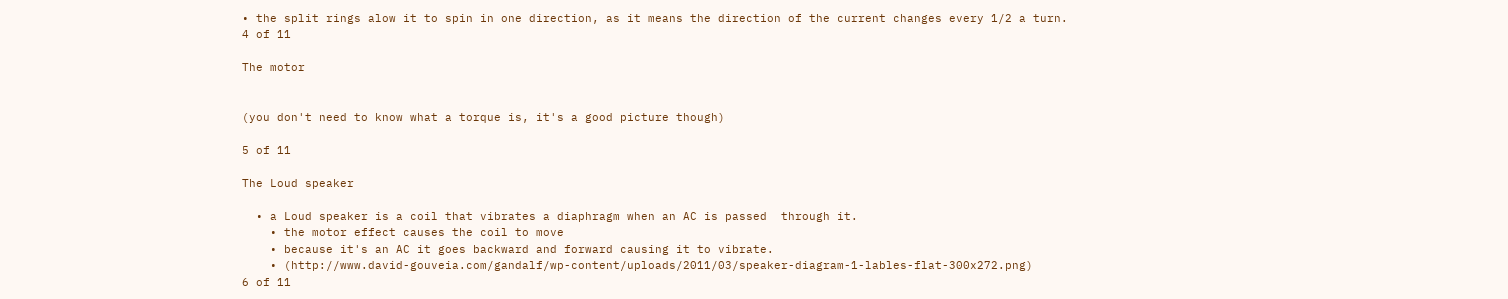• the split rings alow it to spin in one direction, as it means the direction of the current changes every 1/2 a turn.
4 of 11

The motor


(you don't need to know what a torque is, it's a good picture though)

5 of 11

The Loud speaker

  • a Loud speaker is a coil that vibrates a diaphragm when an AC is passed  through it.
    • the motor effect causes the coil to move
    • because it's an AC it goes backward and forward causing it to vibrate.
    • (http://www.david-gouveia.com/gandalf/wp-content/uploads/2011/03/speaker-diagram-1-lables-flat-300x272.png)
6 of 11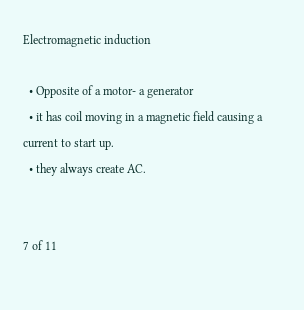Electromagnetic induction

  • Opposite of a motor- a generator
  • it has coil moving in a magnetic field causing a current to start up.
  • they always create AC.


7 of 11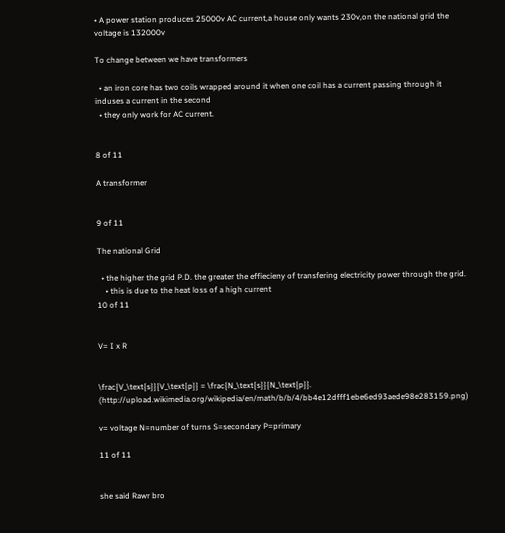• A power station produces 25000v AC current,a house only wants 230v,on the national grid the voltage is 132000v

To change between we have transformers

  • an iron core has two coils wrapped around it when one coil has a current passing through it induses a current in the second
  • they only work for AC current.


8 of 11

A transformer


9 of 11

The national Grid

  • the higher the grid P.D. the greater the effiecieny of transfering electricity power through the grid.
    • this is due to the heat loss of a high current
10 of 11


V= I x R


\frac{V_\text{s}}{V_\text{p}} = \frac{N_\text{s}}{N_\text{p}}.  (http://upload.wikimedia.org/wikipedia/en/math/b/b/4/bb4e12dfff1ebe6ed93aede98e283159.png)

v= voltage N=number of turns S=secondary P=primary

11 of 11


she said Rawr bro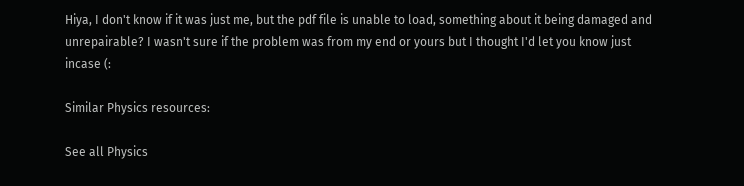Hiya, I don't know if it was just me, but the pdf file is unable to load, something about it being damaged and unrepairable? I wasn't sure if the problem was from my end or yours but I thought I'd let you know just incase (:

Similar Physics resources:

See all Physics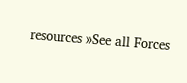resources »See all Forces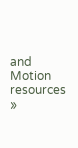and Motion resources »